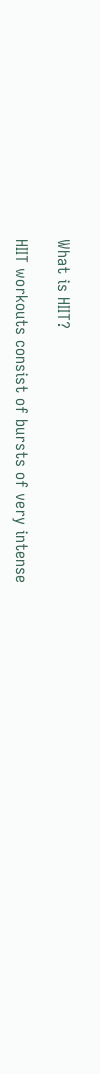What is HIIT?

HIIT workouts consist of bursts of very intense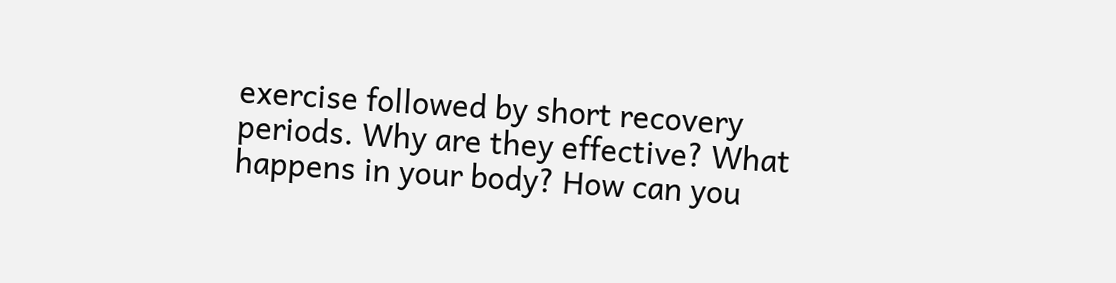exercise followed by short recovery periods. Why are they effective? What happens in your body? How can you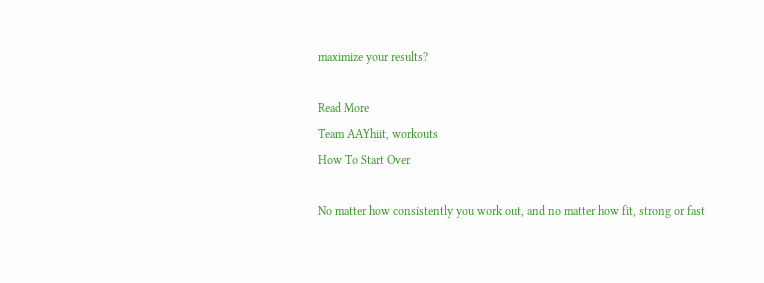maximize your results?

Read More
Team AAYhiit, workouts
How To Start Over

No matter how consistently you work out, and no matter how fit, strong or fast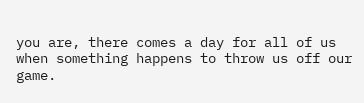you are, there comes a day for all of us when something happens to throw us off our game.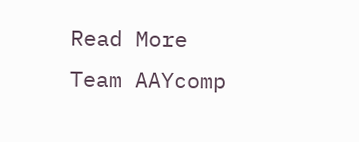Read More
Team AAYcomp